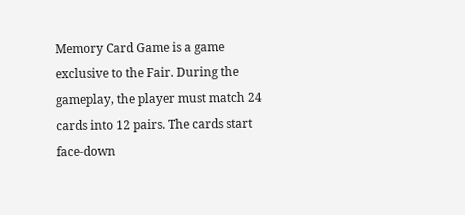Memory Card Game is a game exclusive to the Fair. During the gameplay, the player must match 24 cards into 12 pairs. The cards start face-down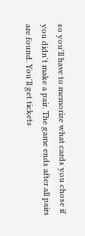so you'll have to memorize what cards you chose if you didn't make a pair. The game ends after all pairs are found. You'll get tickets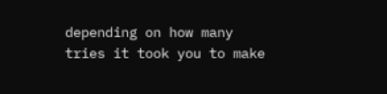depending on how many tries it took you to make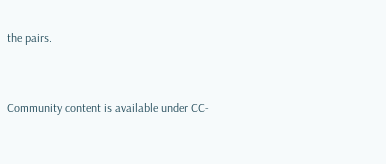the pairs.


Community content is available under CC-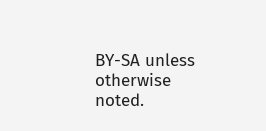BY-SA unless otherwise noted.